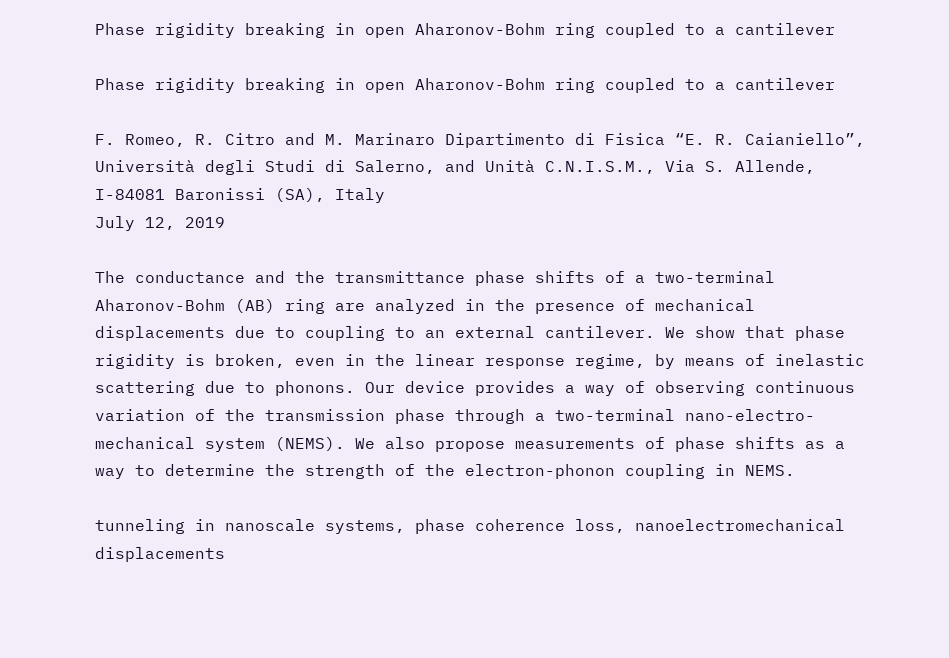Phase rigidity breaking in open Aharonov-Bohm ring coupled to a cantilever

Phase rigidity breaking in open Aharonov-Bohm ring coupled to a cantilever

F. Romeo, R. Citro and M. Marinaro Dipartimento di Fisica “E. R. Caianiello”, Università degli Studi di Salerno, and Unità C.N.I.S.M., Via S. Allende, I-84081 Baronissi (SA), Italy
July 12, 2019

The conductance and the transmittance phase shifts of a two-terminal Aharonov-Bohm (AB) ring are analyzed in the presence of mechanical displacements due to coupling to an external cantilever. We show that phase rigidity is broken, even in the linear response regime, by means of inelastic scattering due to phonons. Our device provides a way of observing continuous variation of the transmission phase through a two-terminal nano-electro-mechanical system (NEMS). We also propose measurements of phase shifts as a way to determine the strength of the electron-phonon coupling in NEMS.

tunneling in nanoscale systems, phase coherence loss, nanoelectromechanical displacements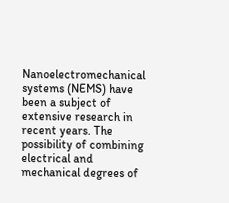Nanoelectromechanical systems (NEMS) have been a subject of extensive research in recent years. The possibility of combining electrical and mechanical degrees of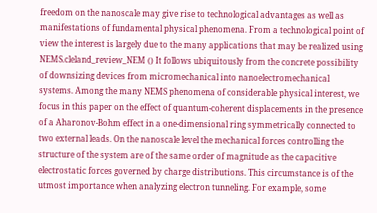freedom on the nanoscale may give rise to technological advantages as well as manifestations of fundamental physical phenomena. From a technological point of view the interest is largely due to the many applications that may be realized using NEMS.cleland_review_NEM () It follows ubiquitously from the concrete possibility of downsizing devices from micromechanical into nanoelectromechanical systems. Among the many NEMS phenomena of considerable physical interest, we focus in this paper on the effect of quantum-coherent displacements in the presence of a Aharonov-Bohm effect in a one-dimensional ring symmetrically connected to two external leads. On the nanoscale level the mechanical forces controlling the structure of the system are of the same order of magnitude as the capacitive electrostatic forces governed by charge distributions. This circumstance is of the utmost importance when analyzing electron tunneling. For example, some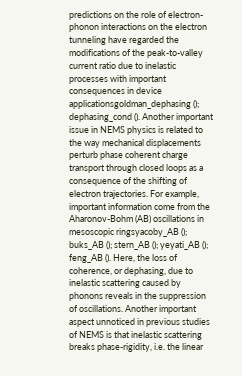predictions on the role of electron-phonon interactions on the electron tunneling have regarded the modifications of the peak-to-valley current ratio due to inelastic processes with important consequences in device applicationsgoldman_dephasing (); dephasing_cond (). Another important issue in NEMS physics is related to the way mechanical displacements perturb phase coherent charge transport through closed loops as a consequence of the shifting of electron trajectories. For example, important information come from the Aharonov-Bohm (AB) oscillations in mesoscopic ringsyacoby_AB (); buks_AB (); stern_AB (); yeyati_AB (); feng_AB (). Here, the loss of coherence, or dephasing, due to inelastic scattering caused by phonons reveals in the suppression of oscillations. Another important aspect unnoticed in previous studies of NEMS is that inelastic scattering breaks phase-rigidity, i.e. the linear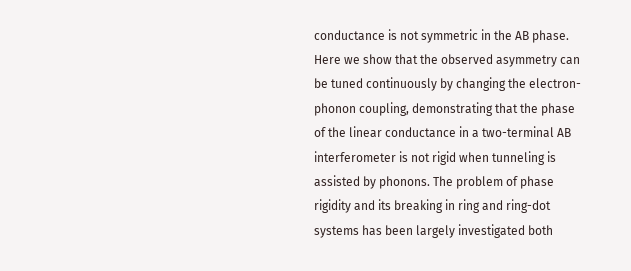conductance is not symmetric in the AB phase. Here we show that the observed asymmetry can be tuned continuously by changing the electron-phonon coupling, demonstrating that the phase of the linear conductance in a two-terminal AB interferometer is not rigid when tunneling is assisted by phonons. The problem of phase rigidity and its breaking in ring and ring-dot systems has been largely investigated both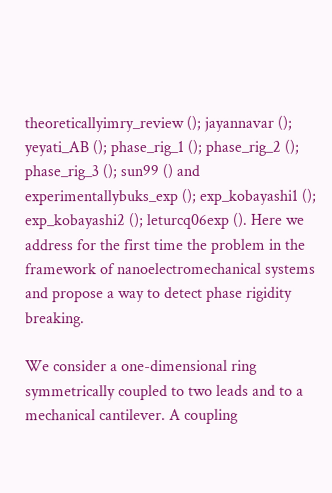theoreticallyimry_review (); jayannavar (); yeyati_AB (); phase_rig_1 (); phase_rig_2 (); phase_rig_3 (); sun99 () and experimentallybuks_exp (); exp_kobayashi1 (); exp_kobayashi2 (); leturcq06exp (). Here we address for the first time the problem in the framework of nanoelectromechanical systems and propose a way to detect phase rigidity breaking.

We consider a one-dimensional ring symmetrically coupled to two leads and to a mechanical cantilever. A coupling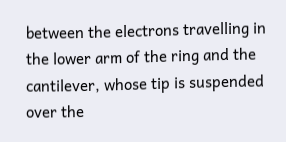between the electrons travelling in the lower arm of the ring and the cantilever, whose tip is suspended over the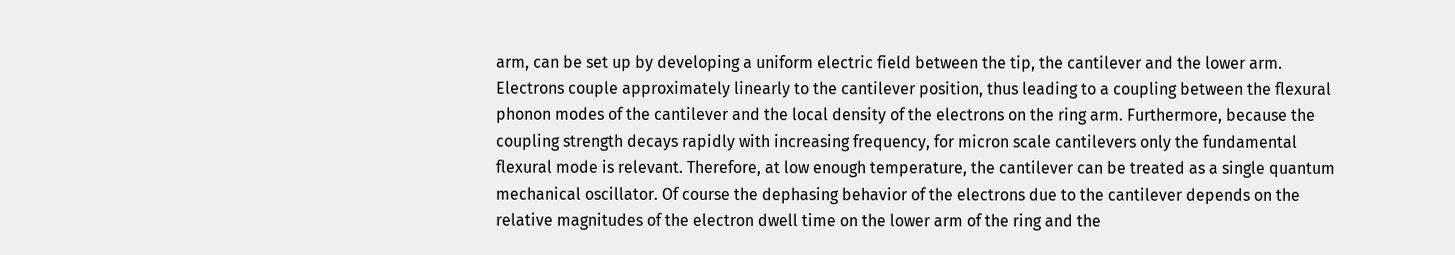arm, can be set up by developing a uniform electric field between the tip, the cantilever and the lower arm. Electrons couple approximately linearly to the cantilever position, thus leading to a coupling between the flexural phonon modes of the cantilever and the local density of the electrons on the ring arm. Furthermore, because the coupling strength decays rapidly with increasing frequency, for micron scale cantilevers only the fundamental flexural mode is relevant. Therefore, at low enough temperature, the cantilever can be treated as a single quantum mechanical oscillator. Of course the dephasing behavior of the electrons due to the cantilever depends on the relative magnitudes of the electron dwell time on the lower arm of the ring and the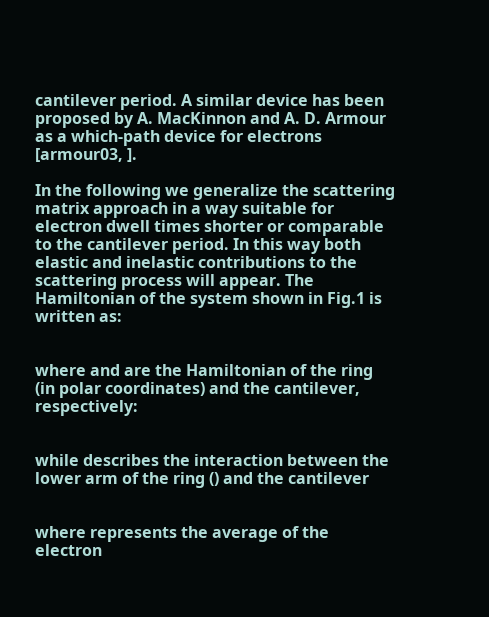cantilever period. A similar device has been proposed by A. MacKinnon and A. D. Armour as a which-path device for electrons [armour03, ].

In the following we generalize the scattering matrix approach in a way suitable for electron dwell times shorter or comparable to the cantilever period. In this way both elastic and inelastic contributions to the scattering process will appear. The Hamiltonian of the system shown in Fig.1 is written as:


where and are the Hamiltonian of the ring (in polar coordinates) and the cantilever, respectively:


while describes the interaction between the lower arm of the ring () and the cantilever


where represents the average of the electron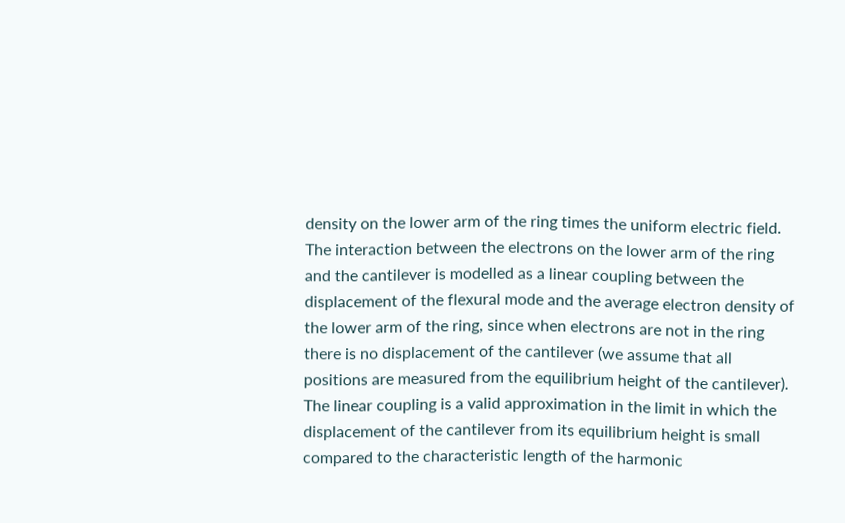density on the lower arm of the ring times the uniform electric field. The interaction between the electrons on the lower arm of the ring and the cantilever is modelled as a linear coupling between the displacement of the flexural mode and the average electron density of the lower arm of the ring, since when electrons are not in the ring there is no displacement of the cantilever (we assume that all positions are measured from the equilibrium height of the cantilever). The linear coupling is a valid approximation in the limit in which the displacement of the cantilever from its equilibrium height is small compared to the characteristic length of the harmonic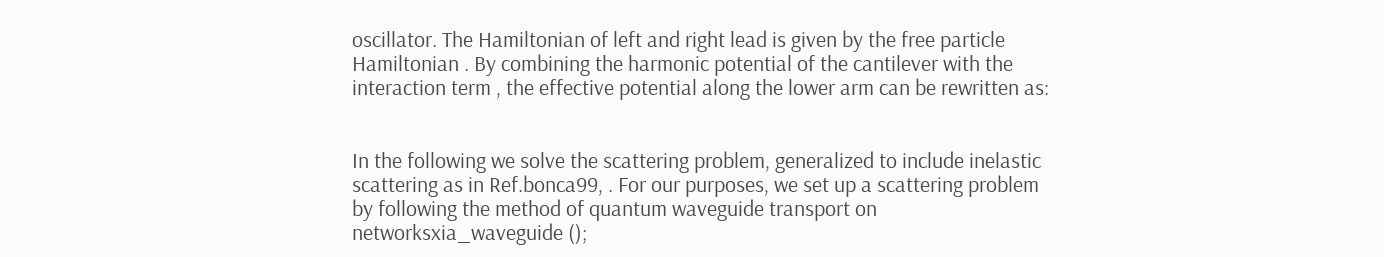oscillator. The Hamiltonian of left and right lead is given by the free particle Hamiltonian . By combining the harmonic potential of the cantilever with the interaction term , the effective potential along the lower arm can be rewritten as:


In the following we solve the scattering problem, generalized to include inelastic scattering as in Ref.bonca99, . For our purposes, we set up a scattering problem by following the method of quantum waveguide transport on networksxia_waveguide ();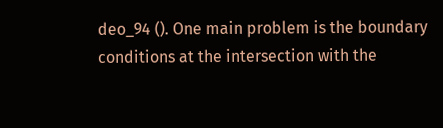deo_94 (). One main problem is the boundary conditions at the intersection with the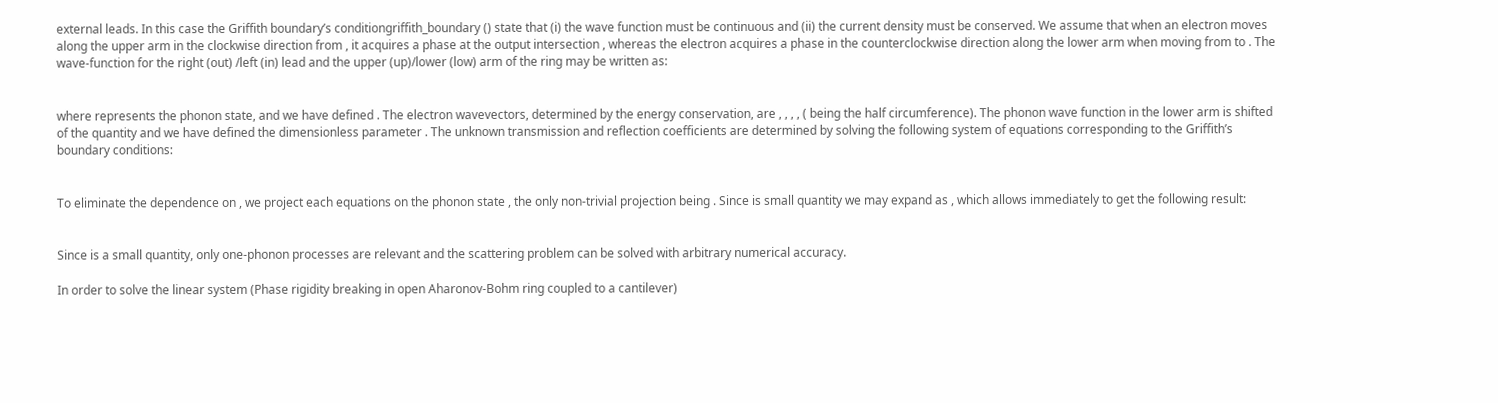external leads. In this case the Griffith boundary’s conditiongriffith_boundary () state that (i) the wave function must be continuous and (ii) the current density must be conserved. We assume that when an electron moves along the upper arm in the clockwise direction from , it acquires a phase at the output intersection , whereas the electron acquires a phase in the counterclockwise direction along the lower arm when moving from to . The wave-function for the right (out) /left (in) lead and the upper (up)/lower (low) arm of the ring may be written as:


where represents the phonon state, and we have defined . The electron wavevectors, determined by the energy conservation, are , , , , ( being the half circumference). The phonon wave function in the lower arm is shifted of the quantity and we have defined the dimensionless parameter . The unknown transmission and reflection coefficients are determined by solving the following system of equations corresponding to the Griffith’s boundary conditions:


To eliminate the dependence on , we project each equations on the phonon state , the only non-trivial projection being . Since is small quantity we may expand as , which allows immediately to get the following result:


Since is a small quantity, only one-phonon processes are relevant and the scattering problem can be solved with arbitrary numerical accuracy.

In order to solve the linear system (Phase rigidity breaking in open Aharonov-Bohm ring coupled to a cantilever)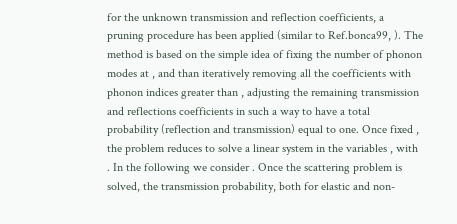for the unknown transmission and reflection coefficients, a pruning procedure has been applied (similar to Ref.bonca99, ). The method is based on the simple idea of fixing the number of phonon modes at , and than iteratively removing all the coefficients with phonon indices greater than , adjusting the remaining transmission and reflections coefficients in such a way to have a total probability (reflection and transmission) equal to one. Once fixed , the problem reduces to solve a linear system in the variables , with . In the following we consider . Once the scattering problem is solved, the transmission probability, both for elastic and non-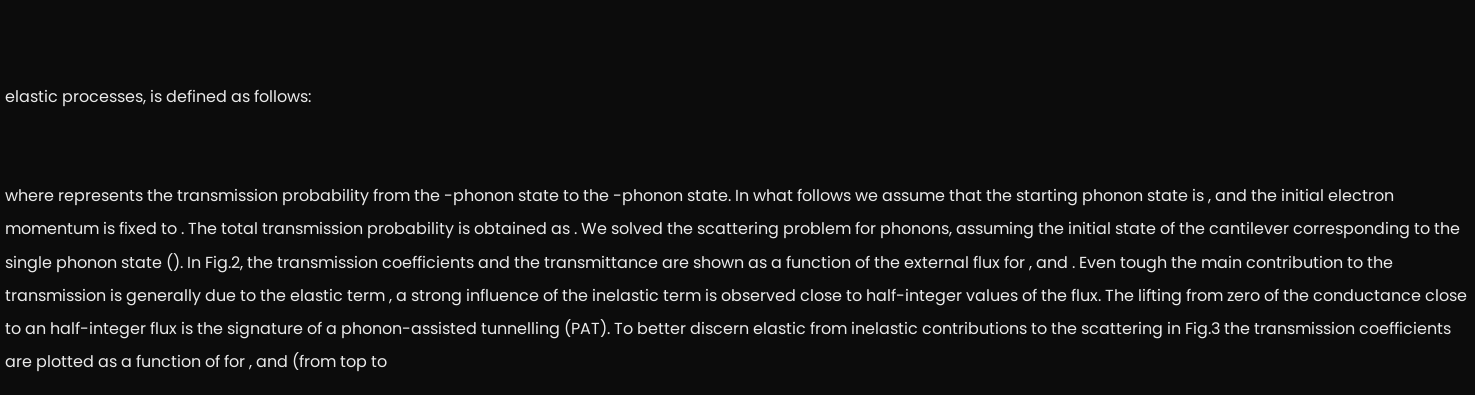elastic processes, is defined as follows:


where represents the transmission probability from the -phonon state to the -phonon state. In what follows we assume that the starting phonon state is , and the initial electron momentum is fixed to . The total transmission probability is obtained as . We solved the scattering problem for phonons, assuming the initial state of the cantilever corresponding to the single phonon state (). In Fig.2, the transmission coefficients and the transmittance are shown as a function of the external flux for , and . Even tough the main contribution to the transmission is generally due to the elastic term , a strong influence of the inelastic term is observed close to half-integer values of the flux. The lifting from zero of the conductance close to an half-integer flux is the signature of a phonon-assisted tunnelling (PAT). To better discern elastic from inelastic contributions to the scattering in Fig.3 the transmission coefficients are plotted as a function of for , and (from top to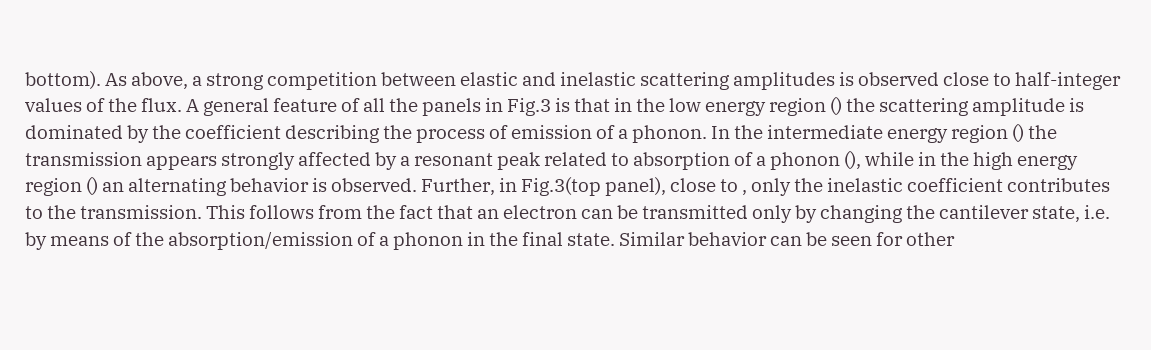bottom). As above, a strong competition between elastic and inelastic scattering amplitudes is observed close to half-integer values of the flux. A general feature of all the panels in Fig.3 is that in the low energy region () the scattering amplitude is dominated by the coefficient describing the process of emission of a phonon. In the intermediate energy region () the transmission appears strongly affected by a resonant peak related to absorption of a phonon (), while in the high energy region () an alternating behavior is observed. Further, in Fig.3(top panel), close to , only the inelastic coefficient contributes to the transmission. This follows from the fact that an electron can be transmitted only by changing the cantilever state, i.e. by means of the absorption/emission of a phonon in the final state. Similar behavior can be seen for other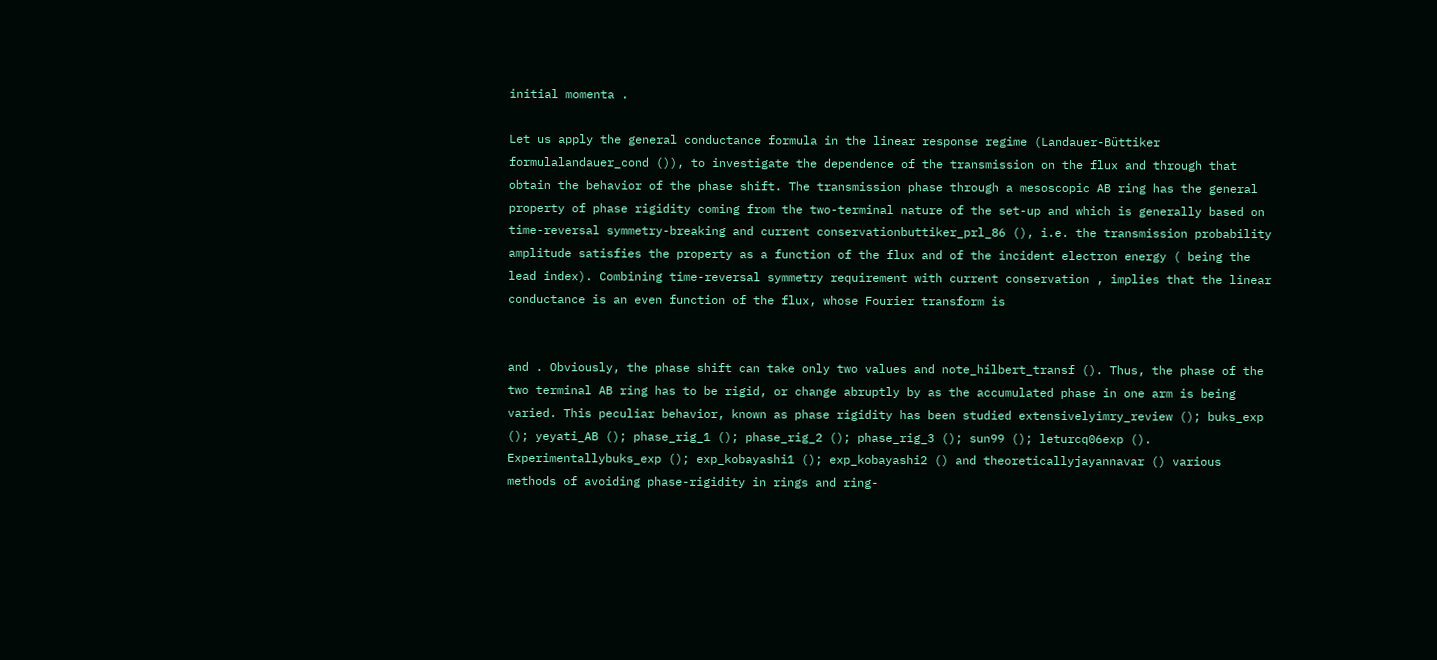initial momenta .

Let us apply the general conductance formula in the linear response regime (Landauer-Büttiker formulalandauer_cond ()), to investigate the dependence of the transmission on the flux and through that obtain the behavior of the phase shift. The transmission phase through a mesoscopic AB ring has the general property of phase rigidity coming from the two-terminal nature of the set-up and which is generally based on time-reversal symmetry-breaking and current conservationbuttiker_prl_86 (), i.e. the transmission probability amplitude satisfies the property as a function of the flux and of the incident electron energy ( being the lead index). Combining time-reversal symmetry requirement with current conservation , implies that the linear conductance is an even function of the flux, whose Fourier transform is


and . Obviously, the phase shift can take only two values and note_hilbert_transf (). Thus, the phase of the two terminal AB ring has to be rigid, or change abruptly by as the accumulated phase in one arm is being varied. This peculiar behavior, known as phase rigidity has been studied extensivelyimry_review (); buks_exp (); yeyati_AB (); phase_rig_1 (); phase_rig_2 (); phase_rig_3 (); sun99 (); leturcq06exp (). Experimentallybuks_exp (); exp_kobayashi1 (); exp_kobayashi2 () and theoreticallyjayannavar () various methods of avoiding phase-rigidity in rings and ring-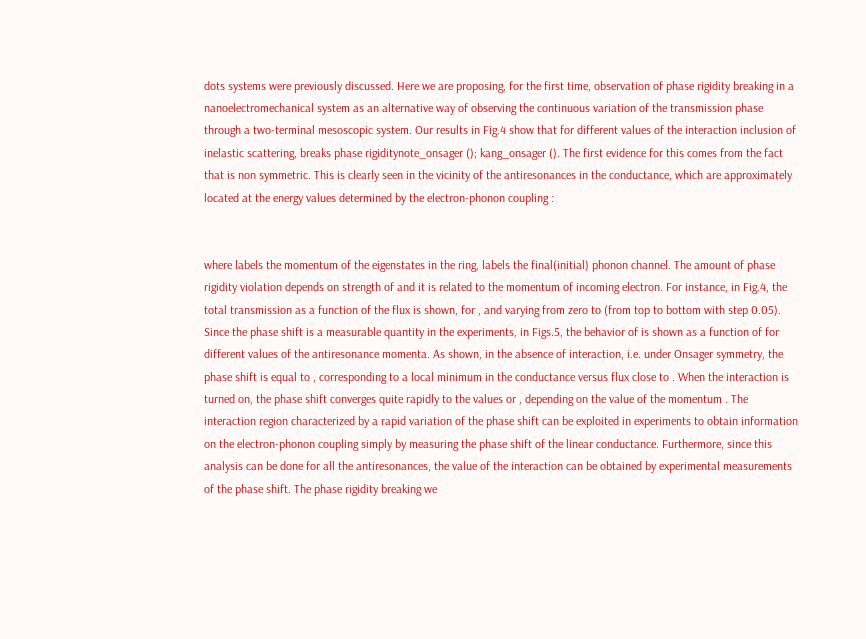dots systems were previously discussed. Here we are proposing, for the first time, observation of phase rigidity breaking in a nanoelectromechanical system as an alternative way of observing the continuous variation of the transmission phase through a two-terminal mesoscopic system. Our results in Fig.4 show that for different values of the interaction inclusion of inelastic scattering, breaks phase rigiditynote_onsager (); kang_onsager (). The first evidence for this comes from the fact that is non symmetric. This is clearly seen in the vicinity of the antiresonances in the conductance, which are approximately located at the energy values determined by the electron-phonon coupling :


where labels the momentum of the eigenstates in the ring, labels the final(initial) phonon channel. The amount of phase rigidity violation depends on strength of and it is related to the momentum of incoming electron. For instance, in Fig.4, the total transmission as a function of the flux is shown, for , and varying from zero to (from top to bottom with step 0.05). Since the phase shift is a measurable quantity in the experiments, in Figs.5, the behavior of is shown as a function of for different values of the antiresonance momenta. As shown, in the absence of interaction, i.e. under Onsager symmetry, the phase shift is equal to , corresponding to a local minimum in the conductance versus flux close to . When the interaction is turned on, the phase shift converges quite rapidly to the values or , depending on the value of the momentum . The interaction region characterized by a rapid variation of the phase shift can be exploited in experiments to obtain information on the electron-phonon coupling simply by measuring the phase shift of the linear conductance. Furthermore, since this analysis can be done for all the antiresonances, the value of the interaction can be obtained by experimental measurements of the phase shift. The phase rigidity breaking we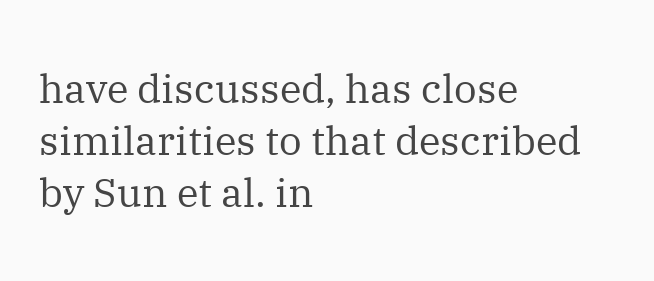have discussed, has close similarities to that described by Sun et al. in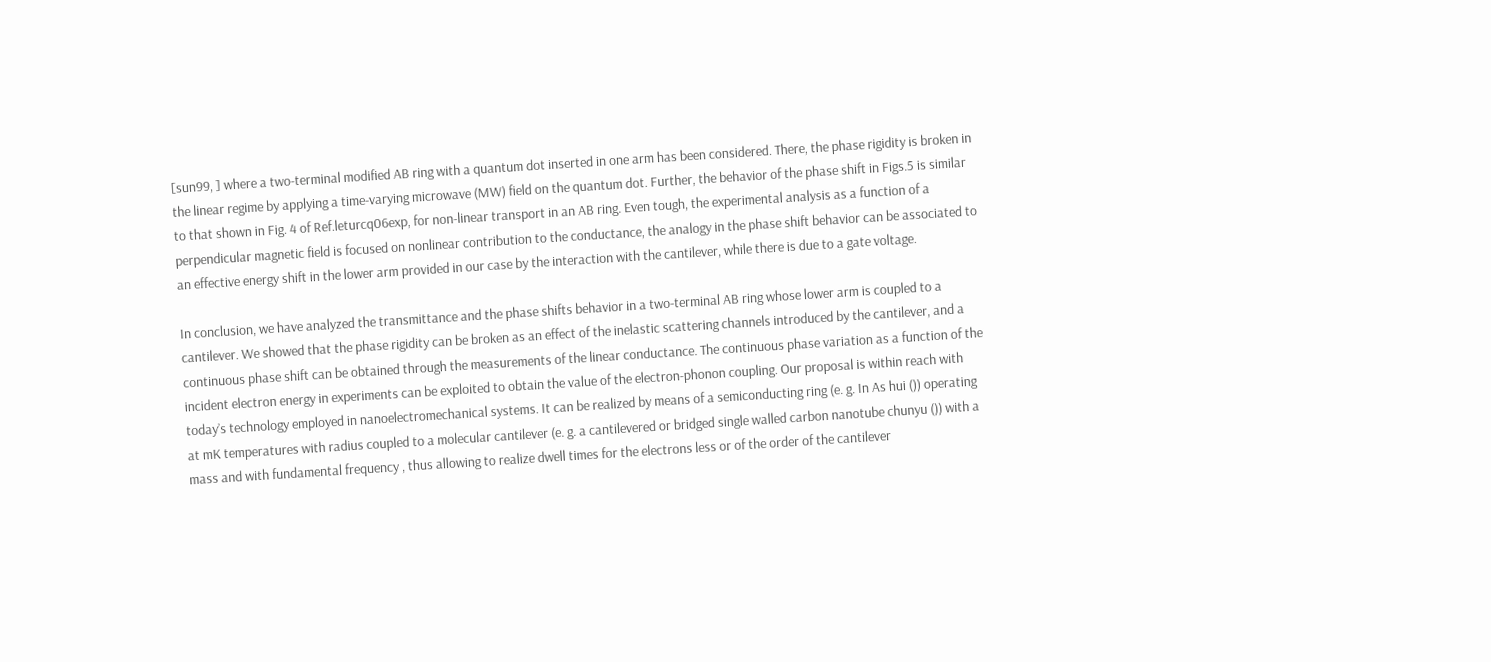[sun99, ] where a two-terminal modified AB ring with a quantum dot inserted in one arm has been considered. There, the phase rigidity is broken in the linear regime by applying a time-varying microwave (MW) field on the quantum dot. Further, the behavior of the phase shift in Figs.5 is similar to that shown in Fig. 4 of Ref.leturcq06exp, for non-linear transport in an AB ring. Even tough, the experimental analysis as a function of a perpendicular magnetic field is focused on nonlinear contribution to the conductance, the analogy in the phase shift behavior can be associated to an effective energy shift in the lower arm provided in our case by the interaction with the cantilever, while there is due to a gate voltage.

In conclusion, we have analyzed the transmittance and the phase shifts behavior in a two-terminal AB ring whose lower arm is coupled to a cantilever. We showed that the phase rigidity can be broken as an effect of the inelastic scattering channels introduced by the cantilever, and a continuous phase shift can be obtained through the measurements of the linear conductance. The continuous phase variation as a function of the incident electron energy in experiments can be exploited to obtain the value of the electron-phonon coupling. Our proposal is within reach with today’s technology employed in nanoelectromechanical systems. It can be realized by means of a semiconducting ring (e. g. In As hui ()) operating at mK temperatures with radius coupled to a molecular cantilever (e. g. a cantilevered or bridged single walled carbon nanotube chunyu ()) with a mass and with fundamental frequency , thus allowing to realize dwell times for the electrons less or of the order of the cantilever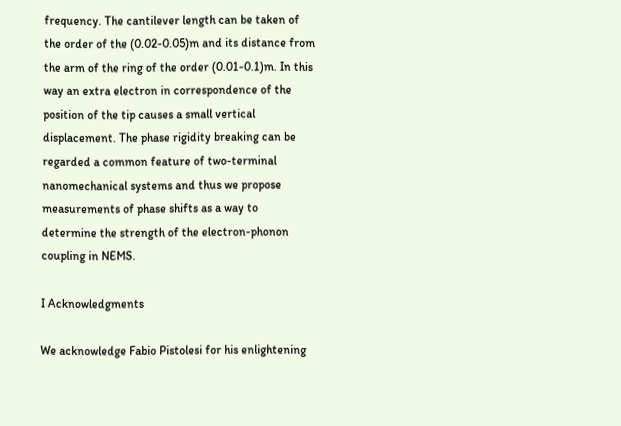frequency. The cantilever length can be taken of the order of the (0.02-0.05)m and its distance from the arm of the ring of the order (0.01-0.1)m. In this way an extra electron in correspondence of the position of the tip causes a small vertical displacement. The phase rigidity breaking can be regarded a common feature of two-terminal nanomechanical systems and thus we propose measurements of phase shifts as a way to determine the strength of the electron-phonon coupling in NEMS.

I Acknowledgments

We acknowledge Fabio Pistolesi for his enlightening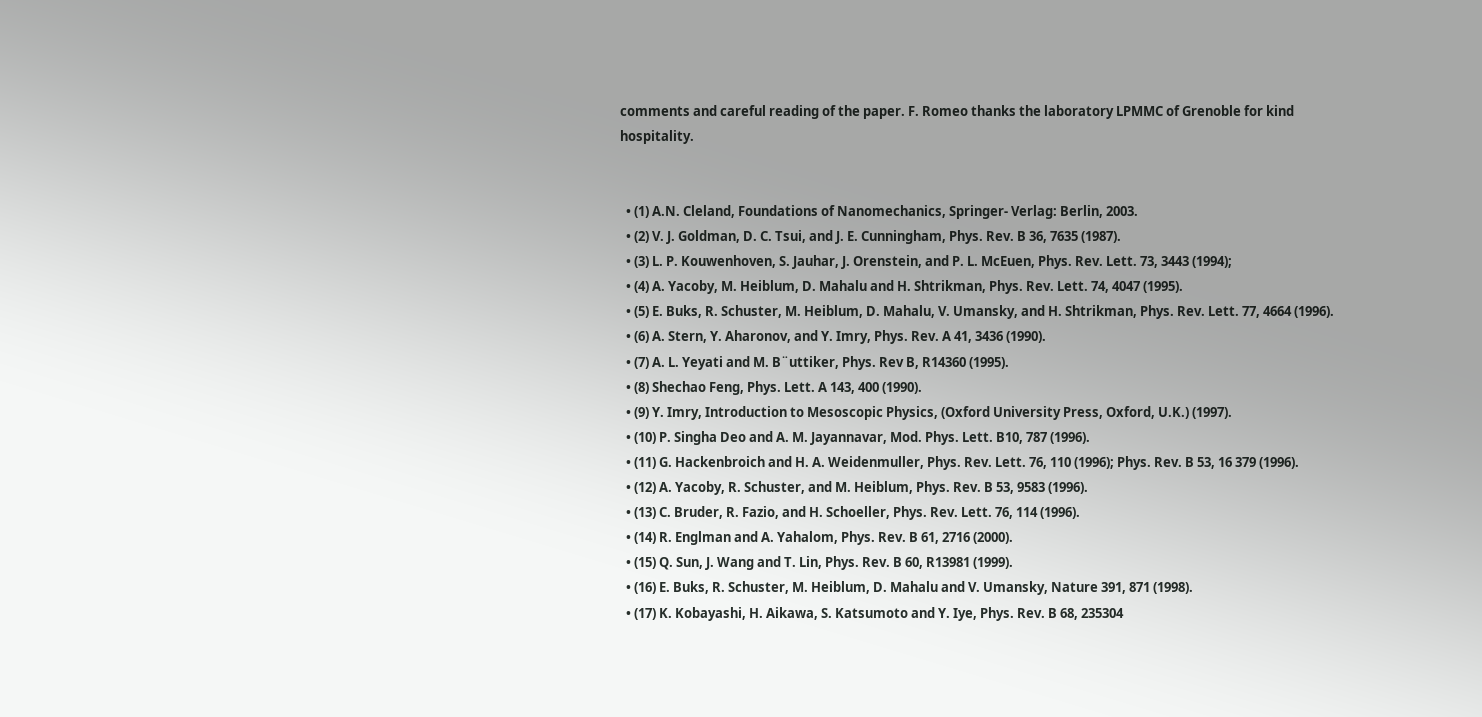comments and careful reading of the paper. F. Romeo thanks the laboratory LPMMC of Grenoble for kind hospitality.


  • (1) A.N. Cleland, Foundations of Nanomechanics, Springer- Verlag: Berlin, 2003.
  • (2) V. J. Goldman, D. C. Tsui, and J. E. Cunningham, Phys. Rev. B 36, 7635 (1987).
  • (3) L. P. Kouwenhoven, S. Jauhar, J. Orenstein, and P. L. McEuen, Phys. Rev. Lett. 73, 3443 (1994);
  • (4) A. Yacoby, M. Heiblum, D. Mahalu and H. Shtrikman, Phys. Rev. Lett. 74, 4047 (1995).
  • (5) E. Buks, R. Schuster, M. Heiblum, D. Mahalu, V. Umansky, and H. Shtrikman, Phys. Rev. Lett. 77, 4664 (1996).
  • (6) A. Stern, Y. Aharonov, and Y. Imry, Phys. Rev. A 41, 3436 (1990).
  • (7) A. L. Yeyati and M. B¨uttiker, Phys. Rev B, R14360 (1995).
  • (8) Shechao Feng, Phys. Lett. A 143, 400 (1990).
  • (9) Y. Imry, Introduction to Mesoscopic Physics, (Oxford University Press, Oxford, U.K.) (1997).
  • (10) P. Singha Deo and A. M. Jayannavar, Mod. Phys. Lett. B10, 787 (1996).
  • (11) G. Hackenbroich and H. A. Weidenmuller, Phys. Rev. Lett. 76, 110 (1996); Phys. Rev. B 53, 16 379 (1996).
  • (12) A. Yacoby, R. Schuster, and M. Heiblum, Phys. Rev. B 53, 9583 (1996).
  • (13) C. Bruder, R. Fazio, and H. Schoeller, Phys. Rev. Lett. 76, 114 (1996).
  • (14) R. Englman and A. Yahalom, Phys. Rev. B 61, 2716 (2000).
  • (15) Q. Sun, J. Wang and T. Lin, Phys. Rev. B 60, R13981 (1999).
  • (16) E. Buks, R. Schuster, M. Heiblum, D. Mahalu and V. Umansky, Nature 391, 871 (1998).
  • (17) K. Kobayashi, H. Aikawa, S. Katsumoto and Y. Iye, Phys. Rev. B 68, 235304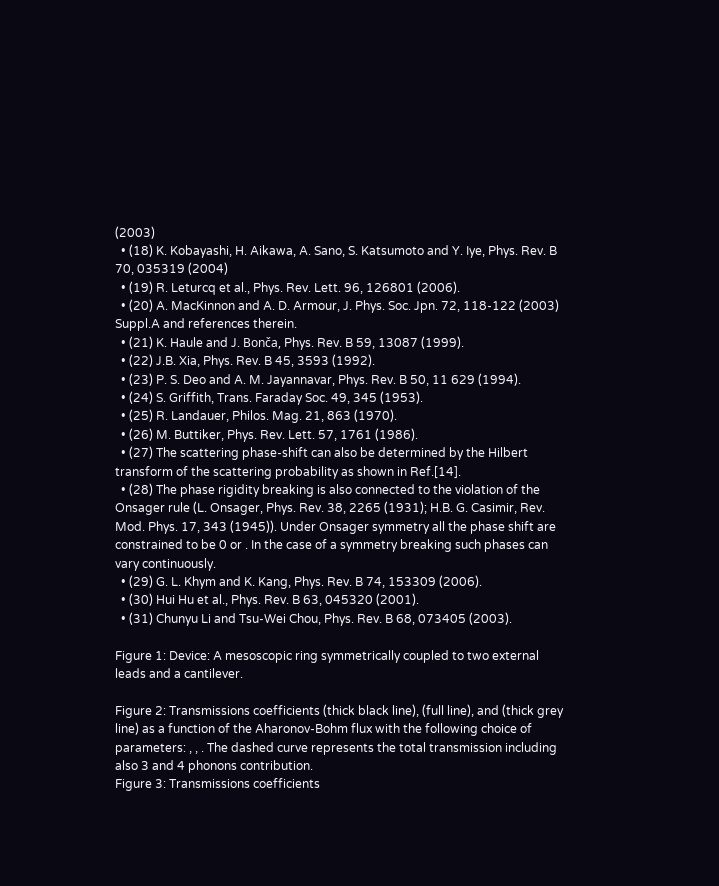(2003)
  • (18) K. Kobayashi, H. Aikawa, A. Sano, S. Katsumoto and Y. Iye, Phys. Rev. B 70, 035319 (2004)
  • (19) R. Leturcq et al., Phys. Rev. Lett. 96, 126801 (2006).
  • (20) A. MacKinnon and A. D. Armour, J. Phys. Soc. Jpn. 72, 118-122 (2003) Suppl.A and references therein.
  • (21) K. Haule and J. Bonča, Phys. Rev. B 59, 13087 (1999).
  • (22) J.B. Xia, Phys. Rev. B 45, 3593 (1992).
  • (23) P. S. Deo and A. M. Jayannavar, Phys. Rev. B 50, 11 629 (1994).
  • (24) S. Griffith, Trans. Faraday Soc. 49, 345 (1953).
  • (25) R. Landauer, Philos. Mag. 21, 863 (1970).
  • (26) M. Buttiker, Phys. Rev. Lett. 57, 1761 (1986).
  • (27) The scattering phase-shift can also be determined by the Hilbert transform of the scattering probability as shown in Ref.[14].
  • (28) The phase rigidity breaking is also connected to the violation of the Onsager rule (L. Onsager, Phys. Rev. 38, 2265 (1931); H.B. G. Casimir, Rev. Mod. Phys. 17, 343 (1945)). Under Onsager symmetry all the phase shift are constrained to be 0 or . In the case of a symmetry breaking such phases can vary continuously.
  • (29) G. L. Khym and K. Kang, Phys. Rev. B 74, 153309 (2006).
  • (30) Hui Hu et al., Phys. Rev. B 63, 045320 (2001).
  • (31) Chunyu Li and Tsu-Wei Chou, Phys. Rev. B 68, 073405 (2003).

Figure 1: Device: A mesoscopic ring symmetrically coupled to two external leads and a cantilever.

Figure 2: Transmissions coefficients (thick black line), (full line), and (thick grey line) as a function of the Aharonov-Bohm flux with the following choice of parameters: , , . The dashed curve represents the total transmission including also 3 and 4 phonons contribution.
Figure 3: Transmissions coefficients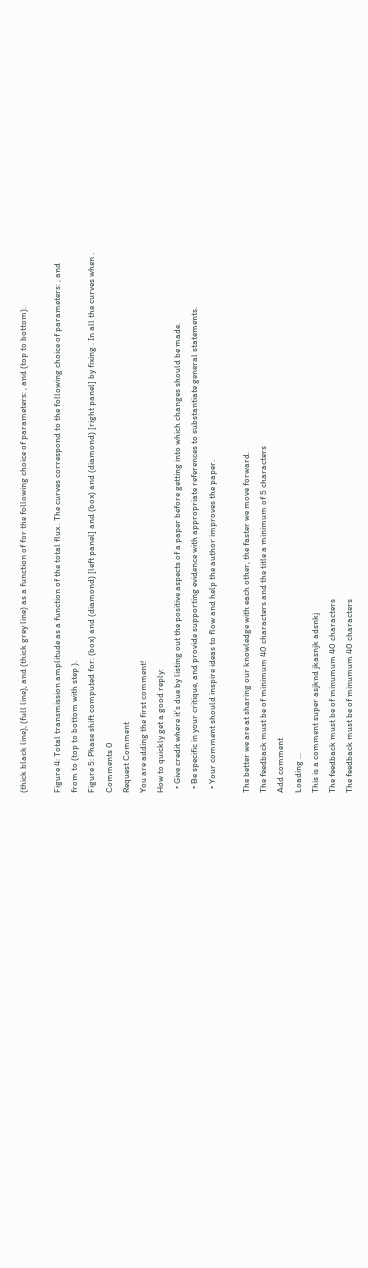(thick black line), (full line), and (thick grey line) as a function of for the following choice of parameters: , and (top to bottom).

Figure 4: Total transmission amplitude as a function of the total flux . The curves correspond to the following choice of parameters: , and from to (top to bottom with step ).
Figure 5: Phase shift computed for: (box) and (diamond) [left panel] and (box) and (diamond) [right panel] by fixing . In all the curves when .
Comments 0
Request Comment
You are adding the first comment!
How to quickly get a good reply:
  • Give credit where it’s due by listing out the positive aspects of a paper before getting into which changes should be made.
  • Be specific in your critique, and provide supporting evidence with appropriate references to substantiate general statements.
  • Your comment should inspire ideas to flow and help the author improves the paper.

The better we are at sharing our knowledge with each other, the faster we move forward.
The feedback must be of minimum 40 characters and the title a minimum of 5 characters
Add comment
Loading ...
This is a comment super asjknd jkasnjk adsnkj
The feedback must be of minumum 40 characters
The feedback must be of minumum 40 characters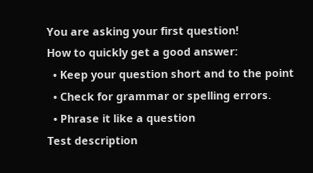You are asking your first question!
How to quickly get a good answer:
  • Keep your question short and to the point
  • Check for grammar or spelling errors.
  • Phrase it like a question
Test description